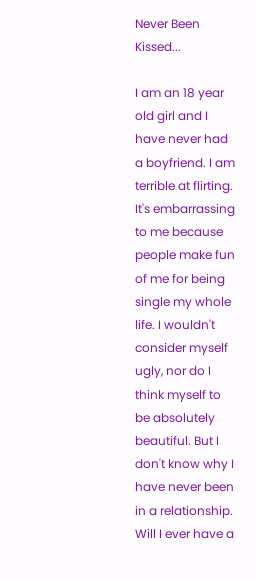Never Been Kissed...

I am an 18 year old girl and I have never had a boyfriend. I am terrible at flirting. It's embarrassing to me because people make fun of me for being single my whole life. I wouldn't consider myself ugly, nor do I think myself to be absolutely beautiful. But I don't know why I have never been in a relationship. Will I ever have a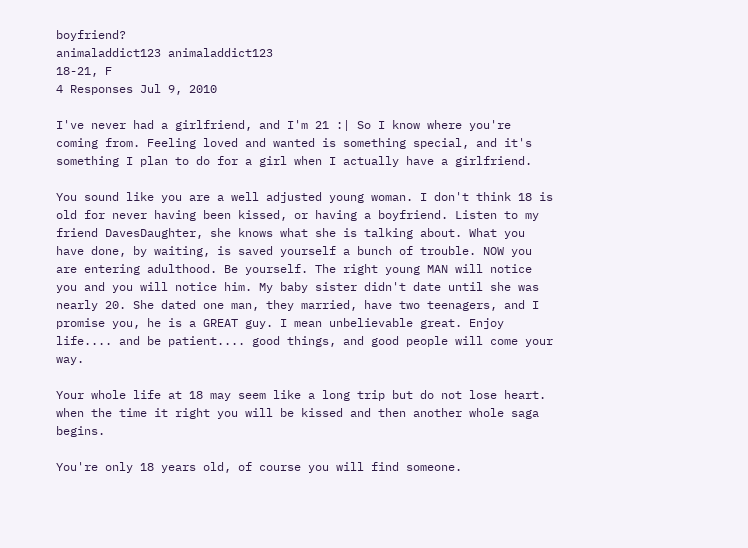boyfriend?
animaladdict123 animaladdict123
18-21, F
4 Responses Jul 9, 2010

I've never had a girlfriend, and I'm 21 :| So I know where you're coming from. Feeling loved and wanted is something special, and it's something I plan to do for a girl when I actually have a girlfriend.

You sound like you are a well adjusted young woman. I don't think 18 is old for never having been kissed, or having a boyfriend. Listen to my friend DavesDaughter, she knows what she is talking about. What you have done, by waiting, is saved yourself a bunch of trouble. NOW you are entering adulthood. Be yourself. The right young MAN will notice you and you will notice him. My baby sister didn't date until she was nearly 20. She dated one man, they married, have two teenagers, and I promise you, he is a GREAT guy. I mean unbelievable great. Enjoy life.... and be patient.... good things, and good people will come your way.

Your whole life at 18 may seem like a long trip but do not lose heart. when the time it right you will be kissed and then another whole saga begins.

You're only 18 years old, of course you will find someone.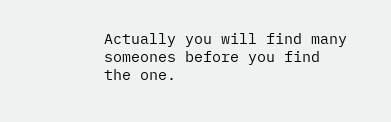Actually you will find many someones before you find the one.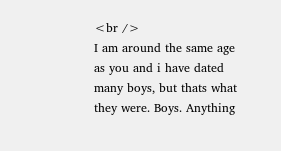<br />
I am around the same age as you and i have dated many boys, but thats what they were. Boys. Anything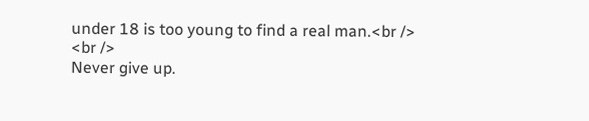under 18 is too young to find a real man.<br />
<br />
Never give up.